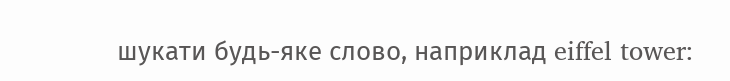шукати будь-яке слово, наприклад eiffel tower: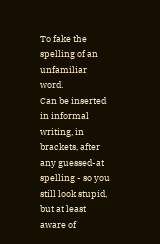To fake the spelling of an unfamiliar word.
Can be inserted in informal writing, in brackets, after any guessed-at spelling - so you still look stupid, but at least aware of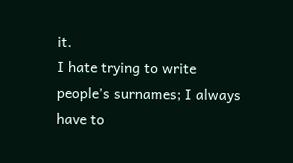it.
I hate trying to write people's surnames; I always have to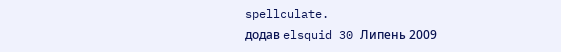spellculate.
додав elsquid 30 Липень 2009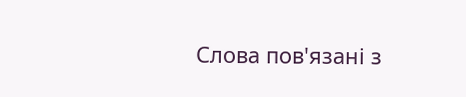Слова пов'язані з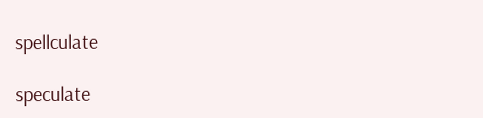spellculate

speculate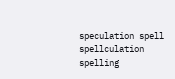speculation spell spellculation spelling